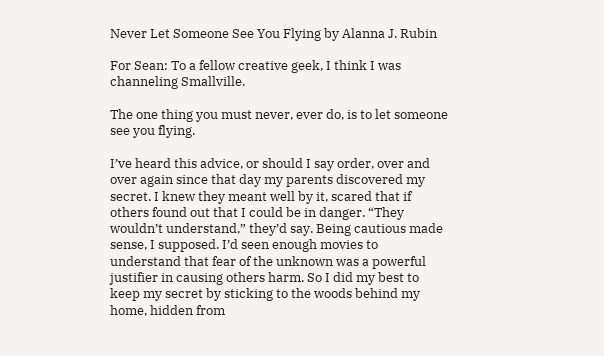Never Let Someone See You Flying by Alanna J. Rubin

For Sean: To a fellow creative geek, I think I was channeling Smallville.

The one thing you must never, ever do, is to let someone see you flying.

I’ve heard this advice, or should I say order, over and over again since that day my parents discovered my secret. I knew they meant well by it, scared that if others found out that I could be in danger. “They wouldn’t understand,” they’d say. Being cautious made sense, I supposed. I’d seen enough movies to understand that fear of the unknown was a powerful justifier in causing others harm. So I did my best to keep my secret by sticking to the woods behind my home, hidden from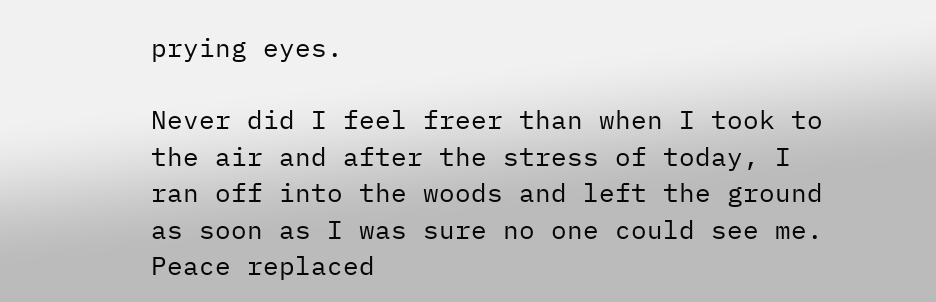prying eyes.

Never did I feel freer than when I took to the air and after the stress of today, I ran off into the woods and left the ground as soon as I was sure no one could see me. Peace replaced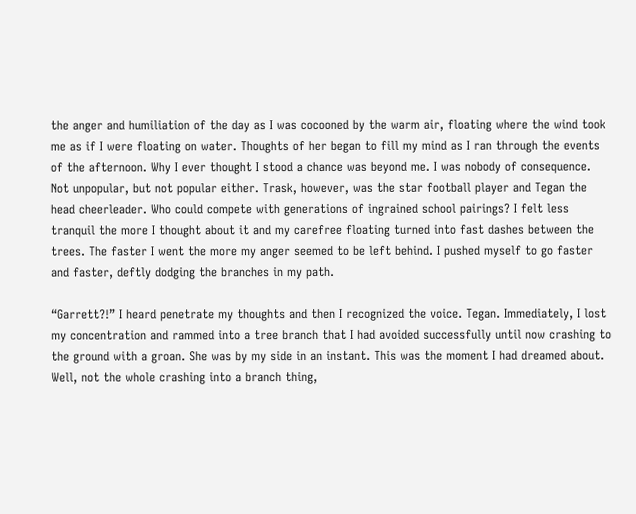the anger and humiliation of the day as I was cocooned by the warm air, floating where the wind took me as if I were floating on water. Thoughts of her began to fill my mind as I ran through the events of the afternoon. Why I ever thought I stood a chance was beyond me. I was nobody of consequence. Not unpopular, but not popular either. Trask, however, was the star football player and Tegan the head cheerleader. Who could compete with generations of ingrained school pairings? I felt less tranquil the more I thought about it and my carefree floating turned into fast dashes between the trees. The faster I went the more my anger seemed to be left behind. I pushed myself to go faster and faster, deftly dodging the branches in my path.

“Garrett?!” I heard penetrate my thoughts and then I recognized the voice. Tegan. Immediately, I lost my concentration and rammed into a tree branch that I had avoided successfully until now crashing to the ground with a groan. She was by my side in an instant. This was the moment I had dreamed about. Well, not the whole crashing into a branch thing,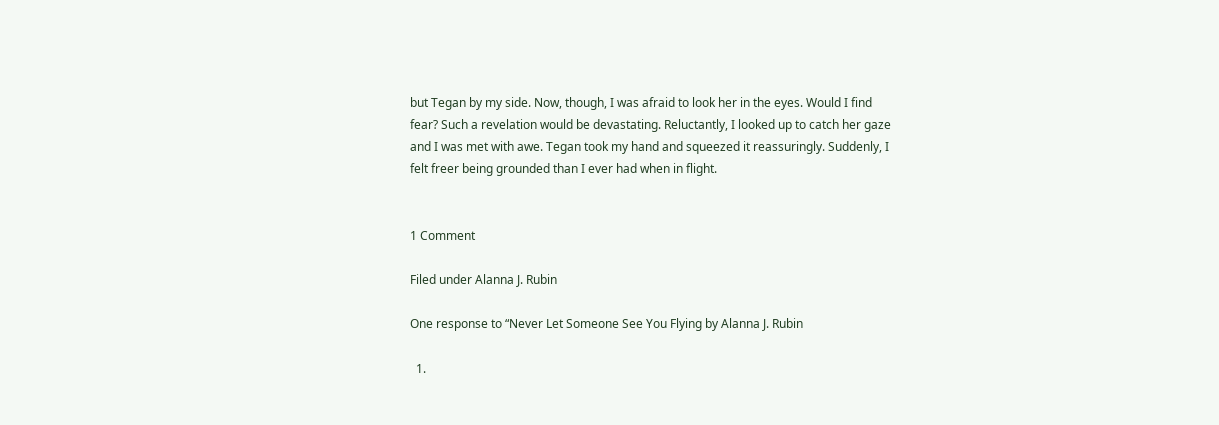but Tegan by my side. Now, though, I was afraid to look her in the eyes. Would I find fear? Such a revelation would be devastating. Reluctantly, I looked up to catch her gaze and I was met with awe. Tegan took my hand and squeezed it reassuringly. Suddenly, I felt freer being grounded than I ever had when in flight.


1 Comment

Filed under Alanna J. Rubin

One response to “Never Let Someone See You Flying by Alanna J. Rubin

  1.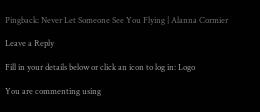Pingback: Never Let Someone See You Flying | Alanna Cormier

Leave a Reply

Fill in your details below or click an icon to log in: Logo

You are commenting using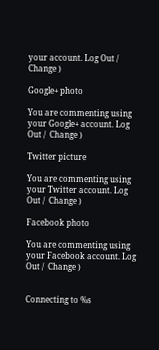your account. Log Out /  Change )

Google+ photo

You are commenting using your Google+ account. Log Out /  Change )

Twitter picture

You are commenting using your Twitter account. Log Out /  Change )

Facebook photo

You are commenting using your Facebook account. Log Out /  Change )


Connecting to %s